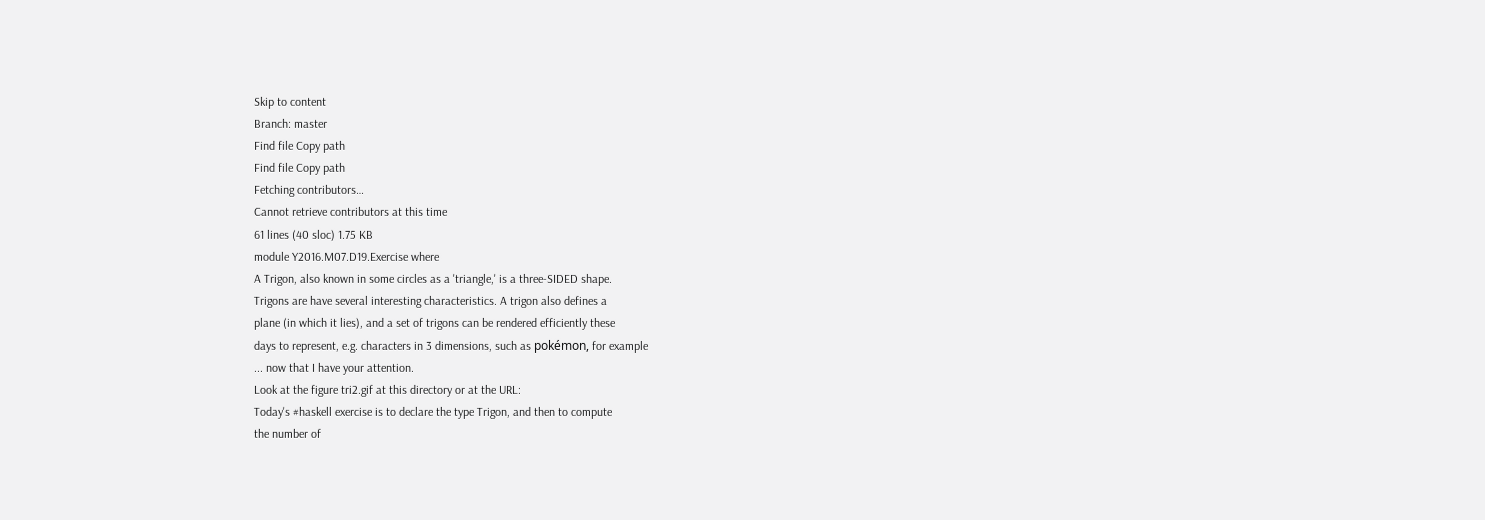Skip to content
Branch: master
Find file Copy path
Find file Copy path
Fetching contributors…
Cannot retrieve contributors at this time
61 lines (40 sloc) 1.75 KB
module Y2016.M07.D19.Exercise where
A Trigon, also known in some circles as a 'triangle,' is a three-SIDED shape.
Trigons are have several interesting characteristics. A trigon also defines a
plane (in which it lies), and a set of trigons can be rendered efficiently these
days to represent, e.g. characters in 3 dimensions, such as pokémon, for example
... now that I have your attention.
Look at the figure tri2.gif at this directory or at the URL:
Today's #haskell exercise is to declare the type Trigon, and then to compute
the number of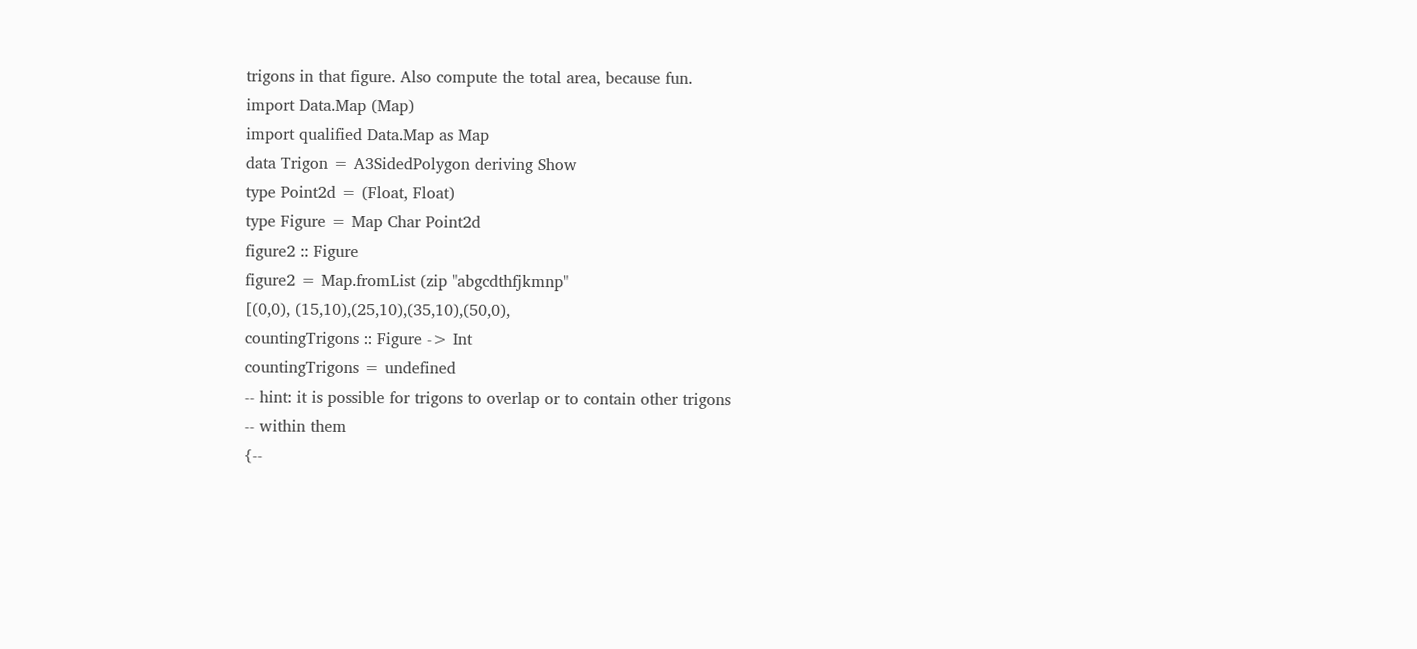trigons in that figure. Also compute the total area, because fun.
import Data.Map (Map)
import qualified Data.Map as Map
data Trigon = A3SidedPolygon deriving Show
type Point2d = (Float, Float)
type Figure = Map Char Point2d
figure2 :: Figure
figure2 = Map.fromList (zip "abgcdthfjkmnp"
[(0,0), (15,10),(25,10),(35,10),(50,0),
countingTrigons :: Figure -> Int
countingTrigons = undefined
-- hint: it is possible for trigons to overlap or to contain other trigons
-- within them
{--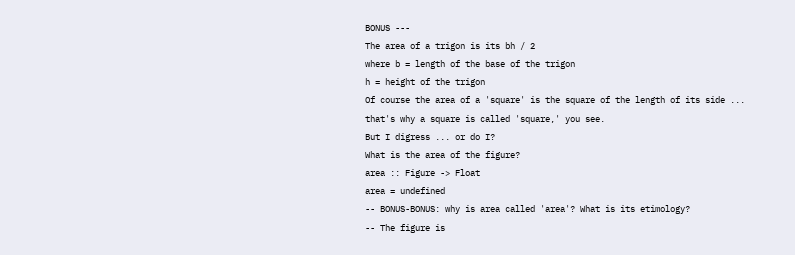BONUS ---
The area of a trigon is its bh / 2
where b = length of the base of the trigon
h = height of the trigon
Of course the area of a 'square' is the square of the length of its side ...
that's why a square is called 'square,' you see.
But I digress ... or do I?
What is the area of the figure?
area :: Figure -> Float
area = undefined
-- BONUS-BONUS: why is area called 'area'? What is its etimology?
-- The figure is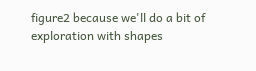figure2 because we'll do a bit of exploration with shapes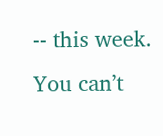-- this week.
You can’t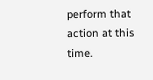perform that action at this time.